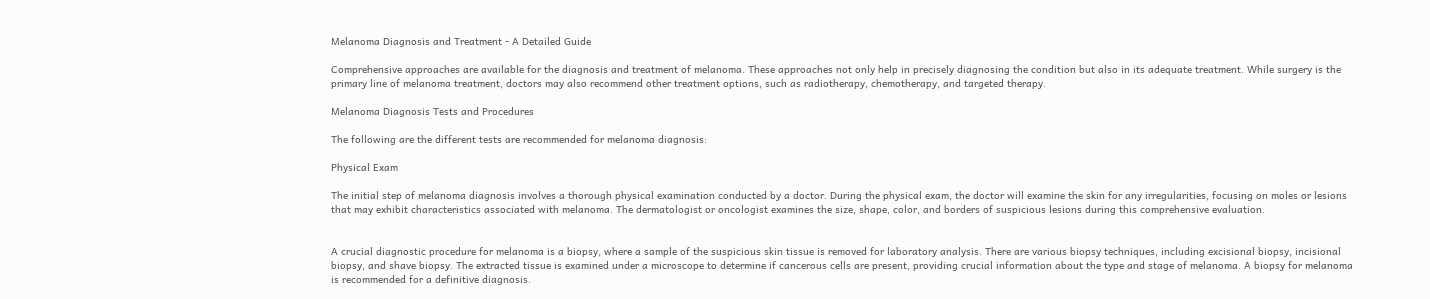Melanoma Diagnosis and Treatment - A Detailed Guide

Comprehensive approaches are available for the diagnosis and treatment of melanoma. These approaches not only help in precisely diagnosing the condition but also in its adequate treatment. While surgery is the primary line of melanoma treatment, doctors may also recommend other treatment options, such as radiotherapy, chemotherapy, and targeted therapy.

Melanoma Diagnosis Tests and Procedures

The following are the different tests are recommended for melanoma diagnosis:

Physical Exam

The initial step of melanoma diagnosis involves a thorough physical examination conducted by a doctor. During the physical exam, the doctor will examine the skin for any irregularities, focusing on moles or lesions that may exhibit characteristics associated with melanoma. The dermatologist or oncologist examines the size, shape, color, and borders of suspicious lesions during this comprehensive evaluation.


A crucial diagnostic procedure for melanoma is a biopsy, where a sample of the suspicious skin tissue is removed for laboratory analysis. There are various biopsy techniques, including excisional biopsy, incisional biopsy, and shave biopsy. The extracted tissue is examined under a microscope to determine if cancerous cells are present, providing crucial information about the type and stage of melanoma. A biopsy for melanoma is recommended for a definitive diagnosis.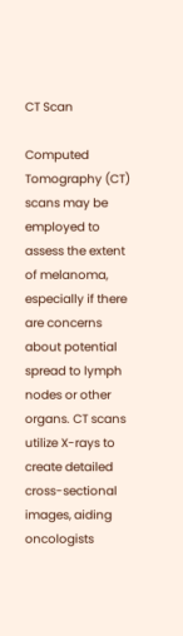CT Scan

Computed Tomography (CT) scans may be employed to assess the extent of melanoma, especially if there are concerns about potential spread to lymph nodes or other organs. CT scans utilize X-rays to create detailed cross-sectional images, aiding oncologists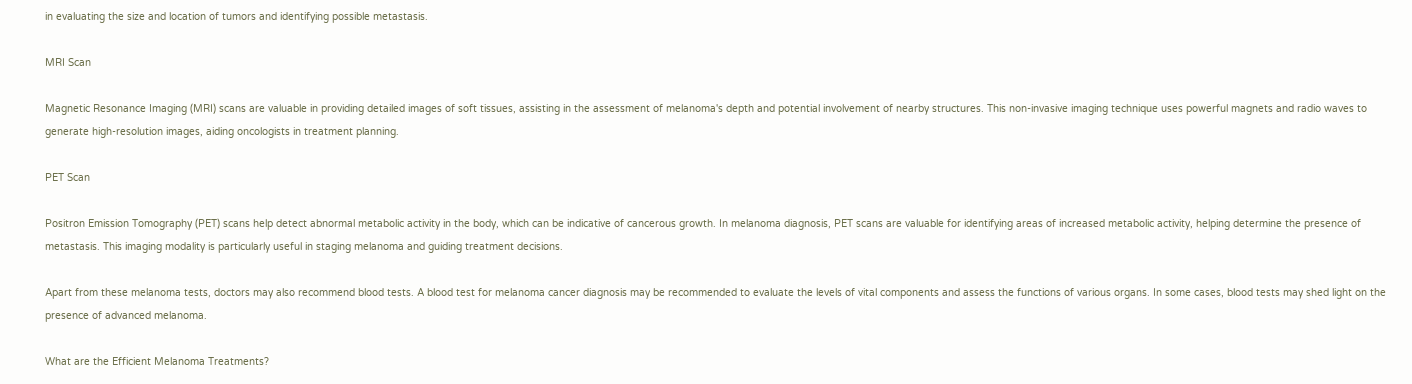in evaluating the size and location of tumors and identifying possible metastasis.

MRI Scan

Magnetic Resonance Imaging (MRI) scans are valuable in providing detailed images of soft tissues, assisting in the assessment of melanoma's depth and potential involvement of nearby structures. This non-invasive imaging technique uses powerful magnets and radio waves to generate high-resolution images, aiding oncologists in treatment planning.

PET Scan

Positron Emission Tomography (PET) scans help detect abnormal metabolic activity in the body, which can be indicative of cancerous growth. In melanoma diagnosis, PET scans are valuable for identifying areas of increased metabolic activity, helping determine the presence of metastasis. This imaging modality is particularly useful in staging melanoma and guiding treatment decisions.

Apart from these melanoma tests, doctors may also recommend blood tests. A blood test for melanoma cancer diagnosis may be recommended to evaluate the levels of vital components and assess the functions of various organs. In some cases, blood tests may shed light on the presence of advanced melanoma.

What are the Efficient Melanoma Treatments?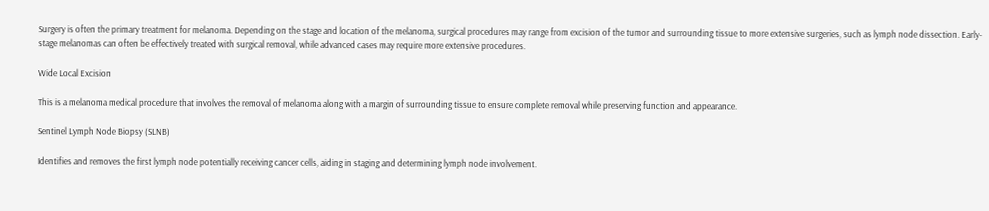Surgery is often the primary treatment for melanoma. Depending on the stage and location of the melanoma, surgical procedures may range from excision of the tumor and surrounding tissue to more extensive surgeries, such as lymph node dissection. Early-stage melanomas can often be effectively treated with surgical removal, while advanced cases may require more extensive procedures.

Wide Local Excision

This is a melanoma medical procedure that involves the removal of melanoma along with a margin of surrounding tissue to ensure complete removal while preserving function and appearance.

Sentinel Lymph Node Biopsy (SLNB)

Identifies and removes the first lymph node potentially receiving cancer cells, aiding in staging and determining lymph node involvement.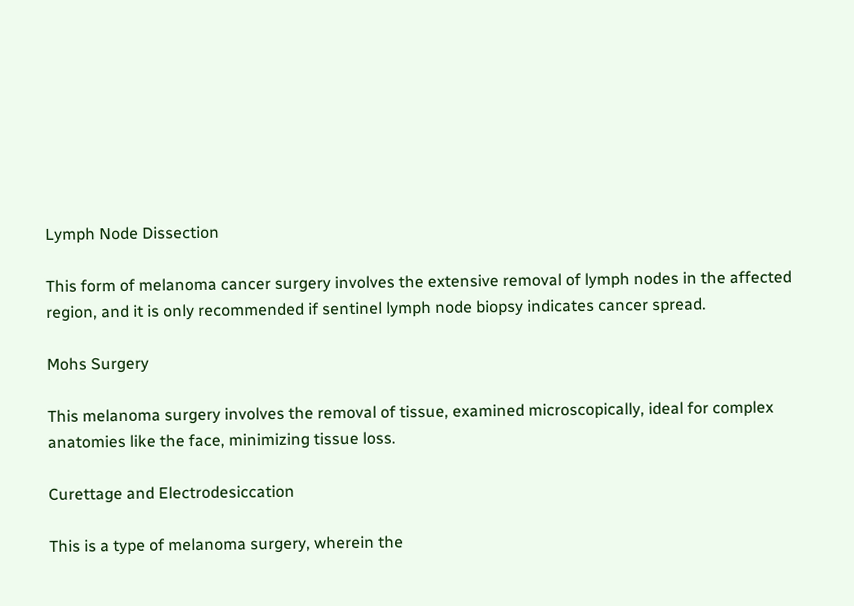Lymph Node Dissection

This form of melanoma cancer surgery involves the extensive removal of lymph nodes in the affected region, and it is only recommended if sentinel lymph node biopsy indicates cancer spread.

Mohs Surgery

This melanoma surgery involves the removal of tissue, examined microscopically, ideal for complex anatomies like the face, minimizing tissue loss.

Curettage and Electrodesiccation

This is a type of melanoma surgery, wherein the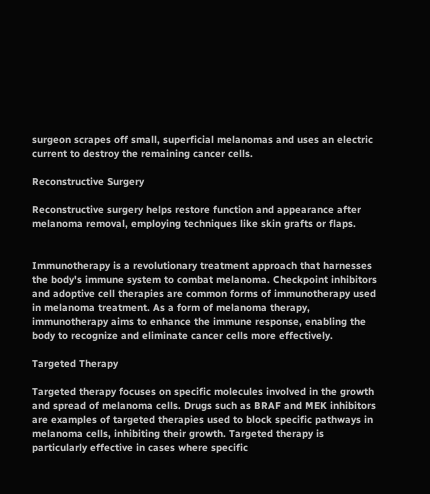surgeon scrapes off small, superficial melanomas and uses an electric current to destroy the remaining cancer cells.

Reconstructive Surgery

Reconstructive surgery helps restore function and appearance after melanoma removal, employing techniques like skin grafts or flaps.


Immunotherapy is a revolutionary treatment approach that harnesses the body's immune system to combat melanoma. Checkpoint inhibitors and adoptive cell therapies are common forms of immunotherapy used in melanoma treatment. As a form of melanoma therapy, immunotherapy aims to enhance the immune response, enabling the body to recognize and eliminate cancer cells more effectively.

Targeted Therapy

Targeted therapy focuses on specific molecules involved in the growth and spread of melanoma cells. Drugs such as BRAF and MEK inhibitors are examples of targeted therapies used to block specific pathways in melanoma cells, inhibiting their growth. Targeted therapy is particularly effective in cases where specific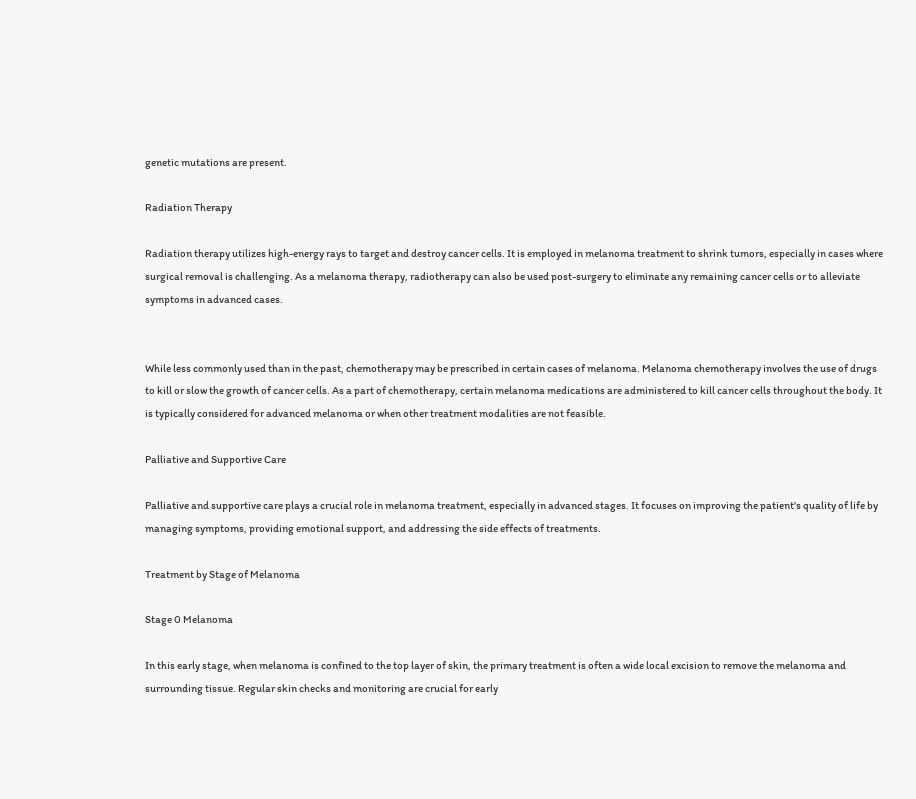genetic mutations are present.

Radiation Therapy

Radiation therapy utilizes high-energy rays to target and destroy cancer cells. It is employed in melanoma treatment to shrink tumors, especially in cases where surgical removal is challenging. As a melanoma therapy, radiotherapy can also be used post-surgery to eliminate any remaining cancer cells or to alleviate symptoms in advanced cases.


While less commonly used than in the past, chemotherapy may be prescribed in certain cases of melanoma. Melanoma chemotherapy involves the use of drugs to kill or slow the growth of cancer cells. As a part of chemotherapy, certain melanoma medications are administered to kill cancer cells throughout the body. It is typically considered for advanced melanoma or when other treatment modalities are not feasible.

Palliative and Supportive Care

Palliative and supportive care plays a crucial role in melanoma treatment, especially in advanced stages. It focuses on improving the patient's quality of life by managing symptoms, providing emotional support, and addressing the side effects of treatments.

Treatment by Stage of Melanoma

Stage 0 Melanoma

In this early stage, when melanoma is confined to the top layer of skin, the primary treatment is often a wide local excision to remove the melanoma and surrounding tissue. Regular skin checks and monitoring are crucial for early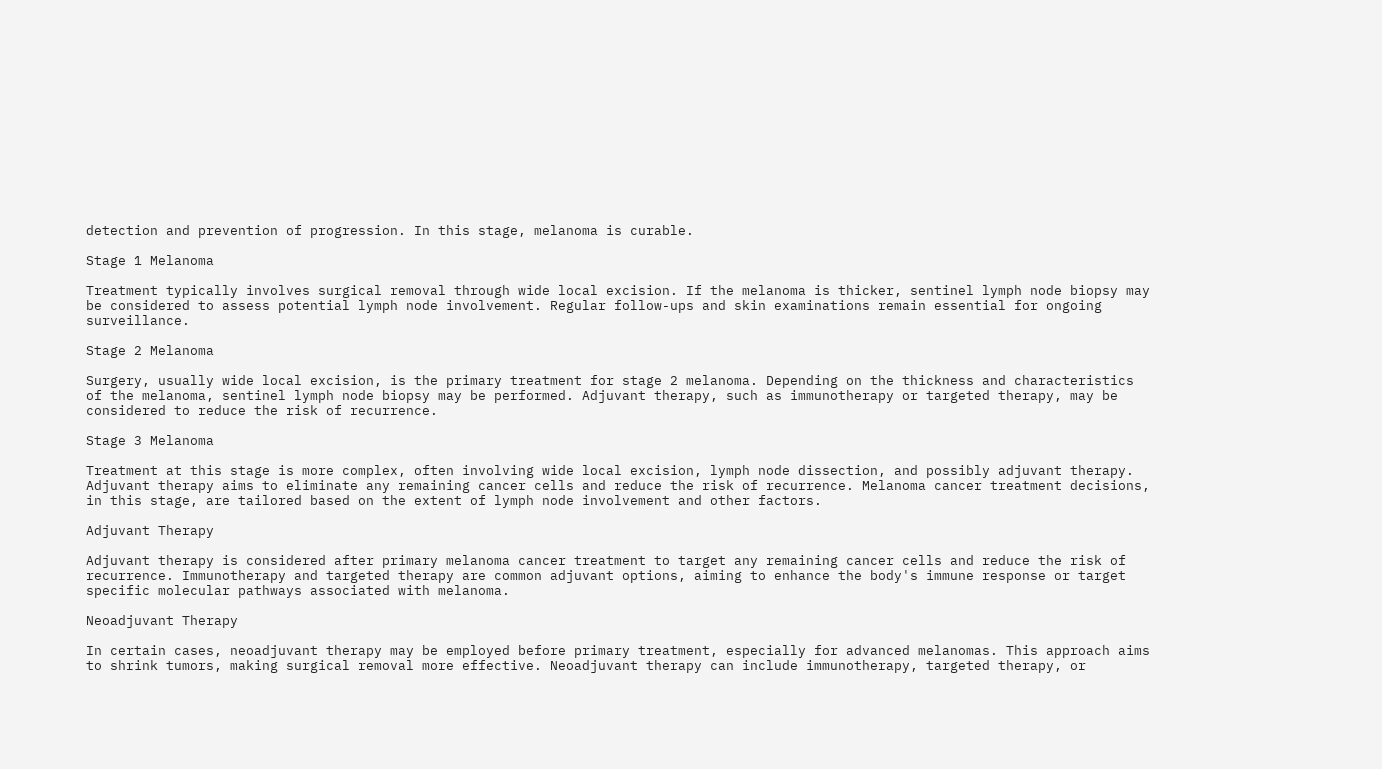detection and prevention of progression. In this stage, melanoma is curable.

Stage 1 Melanoma

Treatment typically involves surgical removal through wide local excision. If the melanoma is thicker, sentinel lymph node biopsy may be considered to assess potential lymph node involvement. Regular follow-ups and skin examinations remain essential for ongoing surveillance.

Stage 2 Melanoma

Surgery, usually wide local excision, is the primary treatment for stage 2 melanoma. Depending on the thickness and characteristics of the melanoma, sentinel lymph node biopsy may be performed. Adjuvant therapy, such as immunotherapy or targeted therapy, may be considered to reduce the risk of recurrence.

Stage 3 Melanoma

Treatment at this stage is more complex, often involving wide local excision, lymph node dissection, and possibly adjuvant therapy. Adjuvant therapy aims to eliminate any remaining cancer cells and reduce the risk of recurrence. Melanoma cancer treatment decisions, in this stage, are tailored based on the extent of lymph node involvement and other factors.

Adjuvant Therapy

Adjuvant therapy is considered after primary melanoma cancer treatment to target any remaining cancer cells and reduce the risk of recurrence. Immunotherapy and targeted therapy are common adjuvant options, aiming to enhance the body's immune response or target specific molecular pathways associated with melanoma.

Neoadjuvant Therapy

In certain cases, neoadjuvant therapy may be employed before primary treatment, especially for advanced melanomas. This approach aims to shrink tumors, making surgical removal more effective. Neoadjuvant therapy can include immunotherapy, targeted therapy, or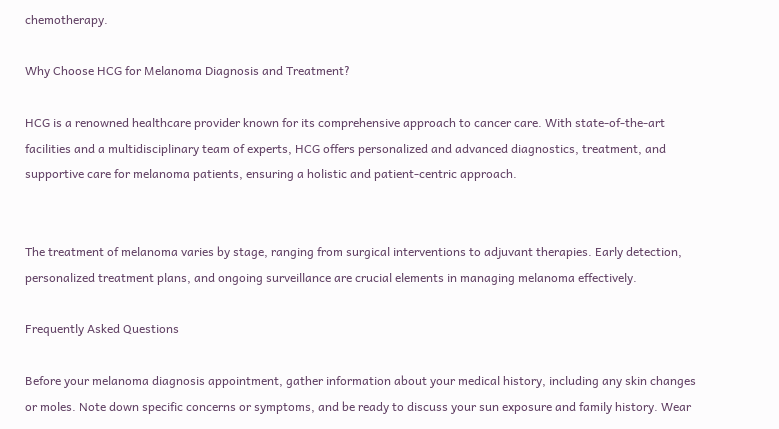chemotherapy.

Why Choose HCG for Melanoma Diagnosis and Treatment?

HCG is a renowned healthcare provider known for its comprehensive approach to cancer care. With state-of-the-art facilities and a multidisciplinary team of experts, HCG offers personalized and advanced diagnostics, treatment, and supportive care for melanoma patients, ensuring a holistic and patient-centric approach.


The treatment of melanoma varies by stage, ranging from surgical interventions to adjuvant therapies. Early detection, personalized treatment plans, and ongoing surveillance are crucial elements in managing melanoma effectively.

Frequently Asked Questions

Before your melanoma diagnosis appointment, gather information about your medical history, including any skin changes or moles. Note down specific concerns or symptoms, and be ready to discuss your sun exposure and family history. Wear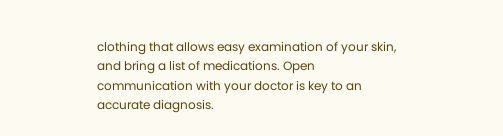clothing that allows easy examination of your skin, and bring a list of medications. Open communication with your doctor is key to an accurate diagnosis.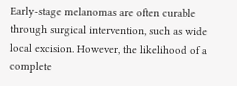Early-stage melanomas are often curable through surgical intervention, such as wide local excision. However, the likelihood of a complete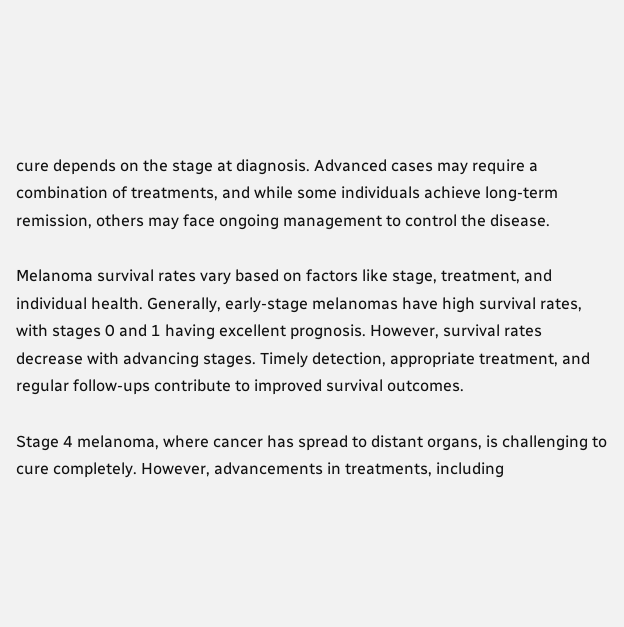cure depends on the stage at diagnosis. Advanced cases may require a combination of treatments, and while some individuals achieve long-term remission, others may face ongoing management to control the disease.

Melanoma survival rates vary based on factors like stage, treatment, and individual health. Generally, early-stage melanomas have high survival rates, with stages 0 and 1 having excellent prognosis. However, survival rates decrease with advancing stages. Timely detection, appropriate treatment, and regular follow-ups contribute to improved survival outcomes.

Stage 4 melanoma, where cancer has spread to distant organs, is challenging to cure completely. However, advancements in treatments, including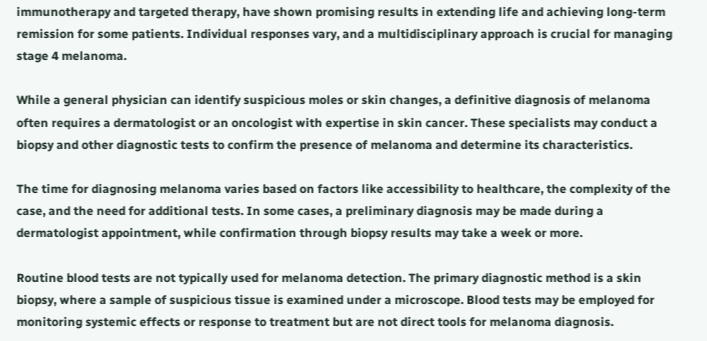immunotherapy and targeted therapy, have shown promising results in extending life and achieving long-term remission for some patients. Individual responses vary, and a multidisciplinary approach is crucial for managing stage 4 melanoma.

While a general physician can identify suspicious moles or skin changes, a definitive diagnosis of melanoma often requires a dermatologist or an oncologist with expertise in skin cancer. These specialists may conduct a biopsy and other diagnostic tests to confirm the presence of melanoma and determine its characteristics.

The time for diagnosing melanoma varies based on factors like accessibility to healthcare, the complexity of the case, and the need for additional tests. In some cases, a preliminary diagnosis may be made during a dermatologist appointment, while confirmation through biopsy results may take a week or more.

Routine blood tests are not typically used for melanoma detection. The primary diagnostic method is a skin biopsy, where a sample of suspicious tissue is examined under a microscope. Blood tests may be employed for monitoring systemic effects or response to treatment but are not direct tools for melanoma diagnosis.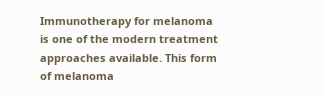Immunotherapy for melanoma is one of the modern treatment approaches available. This form of melanoma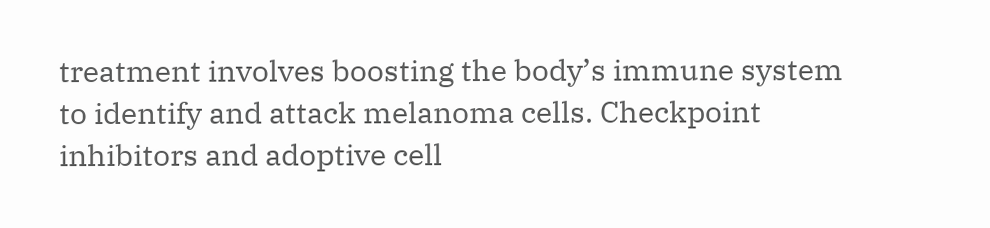treatment involves boosting the body’s immune system to identify and attack melanoma cells. Checkpoint inhibitors and adoptive cell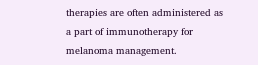therapies are often administered as a part of immunotherapy for melanoma management.